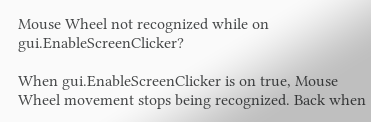Mouse Wheel not recognized while on gui.EnableScreenClicker?

When gui.EnableScreenClicker is on true, Mouse Wheel movement stops being recognized. Back when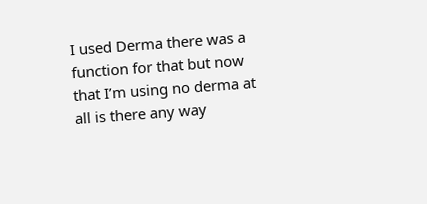I used Derma there was a function for that but now that I’m using no derma at all is there any way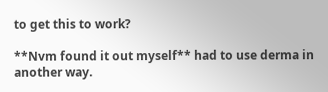to get this to work?

**Nvm found it out myself** had to use derma in another way.